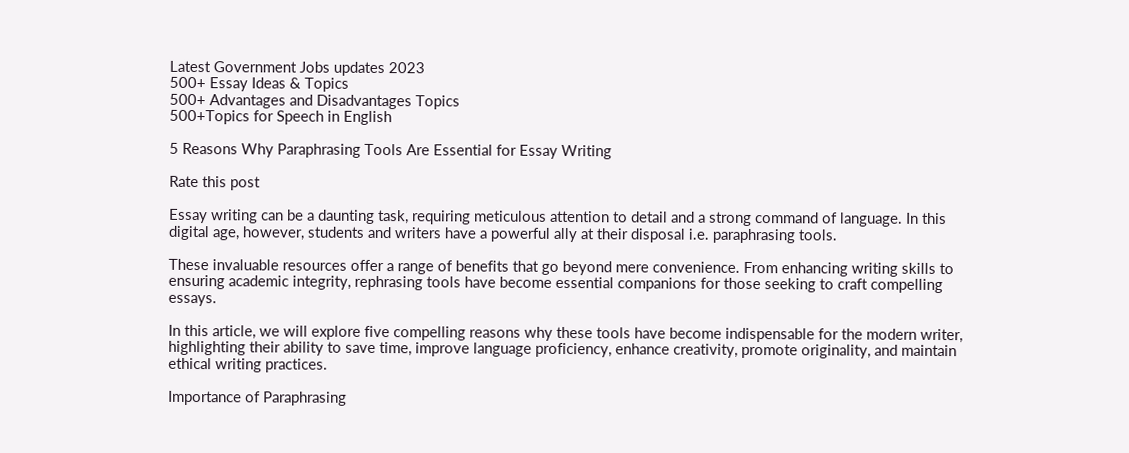Latest Government Jobs updates 2023
500+ Essay Ideas & Topics
500+ Advantages and Disadvantages Topics
500+Topics for Speech in English

5 Reasons Why Paraphrasing Tools Are Essential for Essay Writing

Rate this post

Essay writing can be a daunting task, requiring meticulous attention to detail and a strong command of language. In this digital age, however, students and writers have a powerful ally at their disposal i.e. paraphrasing tools.

These invaluable resources offer a range of benefits that go beyond mere convenience. From enhancing writing skills to ensuring academic integrity, rephrasing tools have become essential companions for those seeking to craft compelling essays.

In this article, we will explore five compelling reasons why these tools have become indispensable for the modern writer, highlighting their ability to save time, improve language proficiency, enhance creativity, promote originality, and maintain ethical writing practices.

Importance of Paraphrasing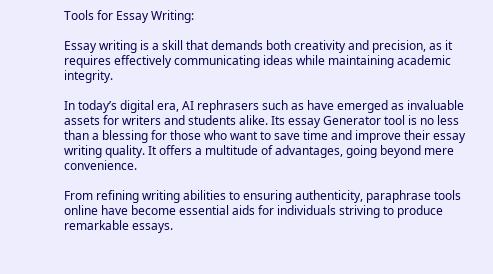Tools for Essay Writing:

Essay writing is a skill that demands both creativity and precision, as it requires effectively communicating ideas while maintaining academic integrity.

In today’s digital era, AI rephrasers such as have emerged as invaluable assets for writers and students alike. Its essay Generator tool is no less than a blessing for those who want to save time and improve their essay writing quality. It offers a multitude of advantages, going beyond mere convenience.

From refining writing abilities to ensuring authenticity, paraphrase tools online have become essential aids for individuals striving to produce remarkable essays.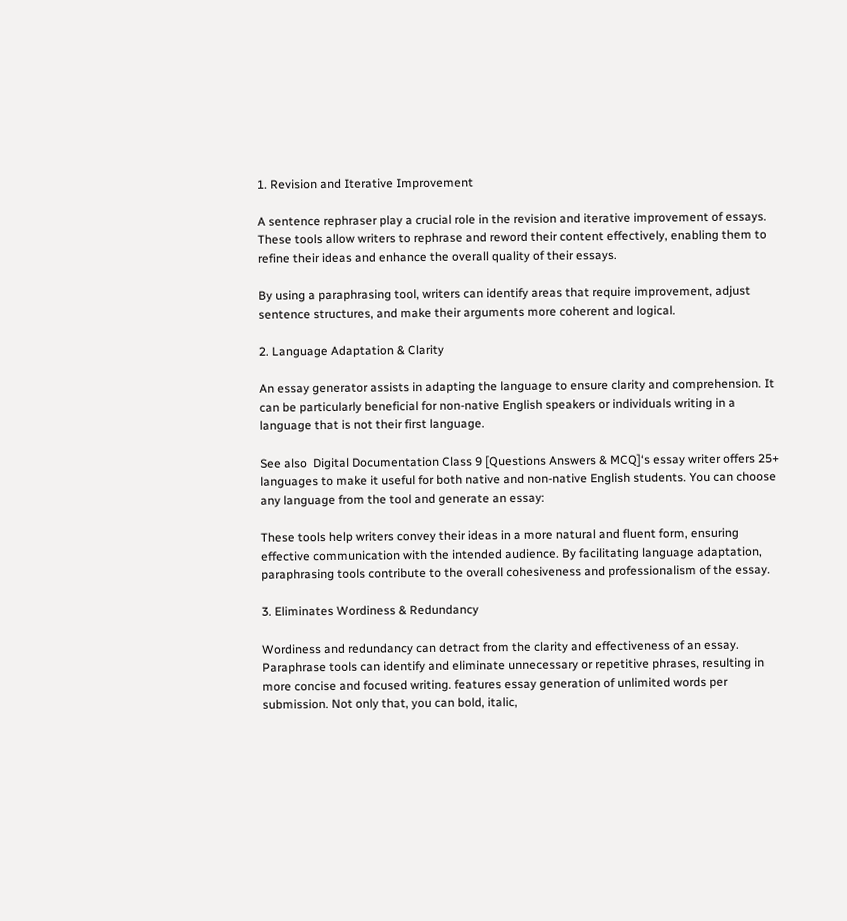1. Revision and Iterative Improvement

A sentence rephraser play a crucial role in the revision and iterative improvement of essays. These tools allow writers to rephrase and reword their content effectively, enabling them to refine their ideas and enhance the overall quality of their essays.

By using a paraphrasing tool, writers can identify areas that require improvement, adjust sentence structures, and make their arguments more coherent and logical.

2. Language Adaptation & Clarity

An essay generator assists in adapting the language to ensure clarity and comprehension. It can be particularly beneficial for non-native English speakers or individuals writing in a language that is not their first language.

See also  Digital Documentation Class 9 [Questions Answers & MCQ]‘s essay writer offers 25+ languages to make it useful for both native and non-native English students. You can choose any language from the tool and generate an essay:

These tools help writers convey their ideas in a more natural and fluent form, ensuring effective communication with the intended audience. By facilitating language adaptation, paraphrasing tools contribute to the overall cohesiveness and professionalism of the essay.

3. Eliminates Wordiness & Redundancy

Wordiness and redundancy can detract from the clarity and effectiveness of an essay. Paraphrase tools can identify and eliminate unnecessary or repetitive phrases, resulting in more concise and focused writing. features essay generation of unlimited words per submission. Not only that, you can bold, italic,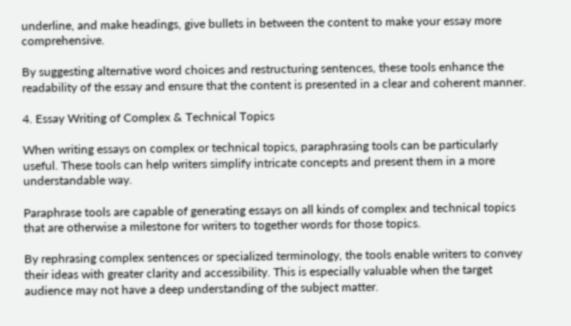underline, and make headings, give bullets in between the content to make your essay more comprehensive.

By suggesting alternative word choices and restructuring sentences, these tools enhance the readability of the essay and ensure that the content is presented in a clear and coherent manner.

4. Essay Writing of Complex & Technical Topics

When writing essays on complex or technical topics, paraphrasing tools can be particularly useful. These tools can help writers simplify intricate concepts and present them in a more understandable way.

Paraphrase tools are capable of generating essays on all kinds of complex and technical topics that are otherwise a milestone for writers to together words for those topics.

By rephrasing complex sentences or specialized terminology, the tools enable writers to convey their ideas with greater clarity and accessibility. This is especially valuable when the target audience may not have a deep understanding of the subject matter.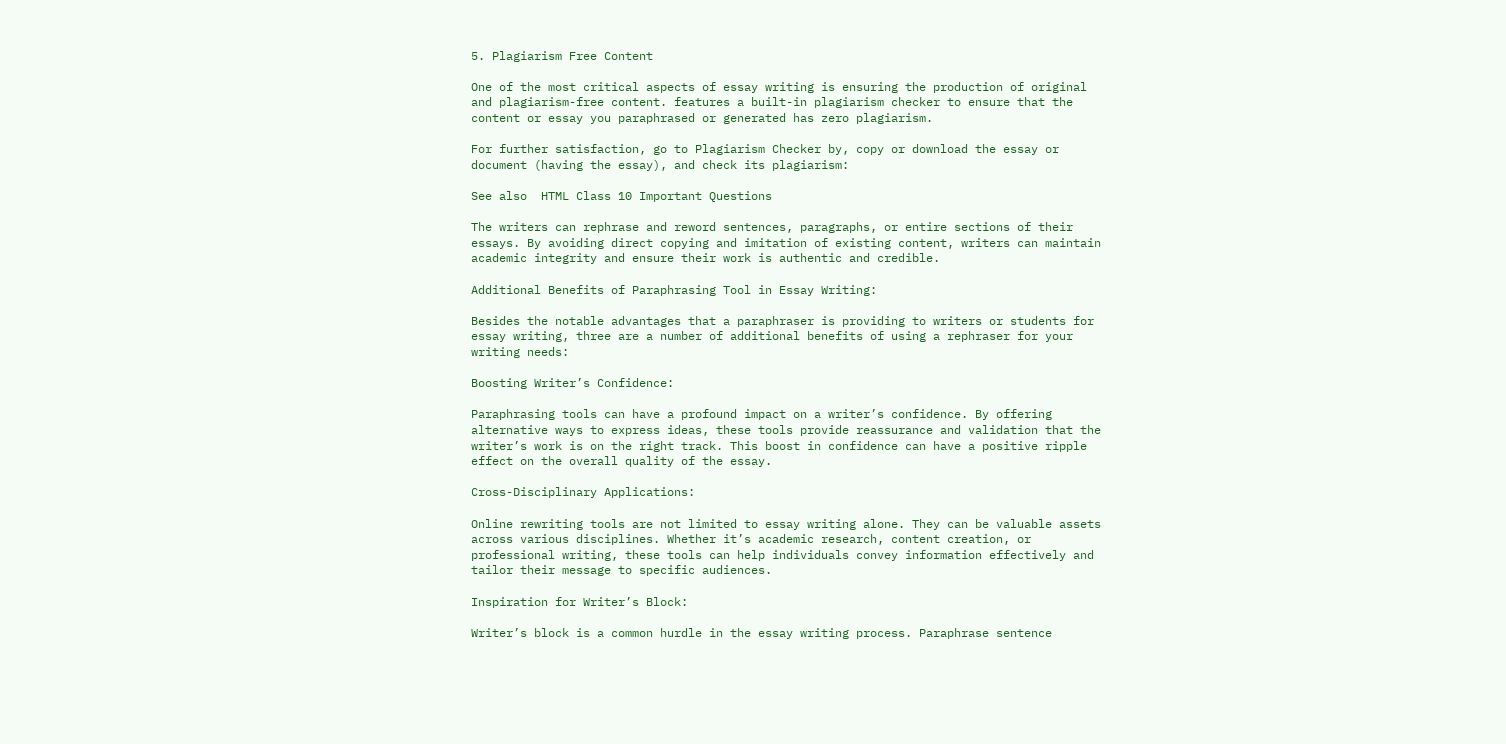5. Plagiarism Free Content

One of the most critical aspects of essay writing is ensuring the production of original and plagiarism-free content. features a built-in plagiarism checker to ensure that the content or essay you paraphrased or generated has zero plagiarism.

For further satisfaction, go to Plagiarism Checker by, copy or download the essay or document (having the essay), and check its plagiarism:

See also  HTML Class 10 Important Questions

The writers can rephrase and reword sentences, paragraphs, or entire sections of their essays. By avoiding direct copying and imitation of existing content, writers can maintain academic integrity and ensure their work is authentic and credible.

Additional Benefits of Paraphrasing Tool in Essay Writing:

Besides the notable advantages that a paraphraser is providing to writers or students for essay writing, three are a number of additional benefits of using a rephraser for your writing needs:

Boosting Writer’s Confidence:

Paraphrasing tools can have a profound impact on a writer’s confidence. By offering alternative ways to express ideas, these tools provide reassurance and validation that the writer’s work is on the right track. This boost in confidence can have a positive ripple effect on the overall quality of the essay.

Cross-Disciplinary Applications:

Online rewriting tools are not limited to essay writing alone. They can be valuable assets across various disciplines. Whether it’s academic research, content creation, or professional writing, these tools can help individuals convey information effectively and tailor their message to specific audiences.

Inspiration for Writer’s Block:

Writer’s block is a common hurdle in the essay writing process. Paraphrase sentence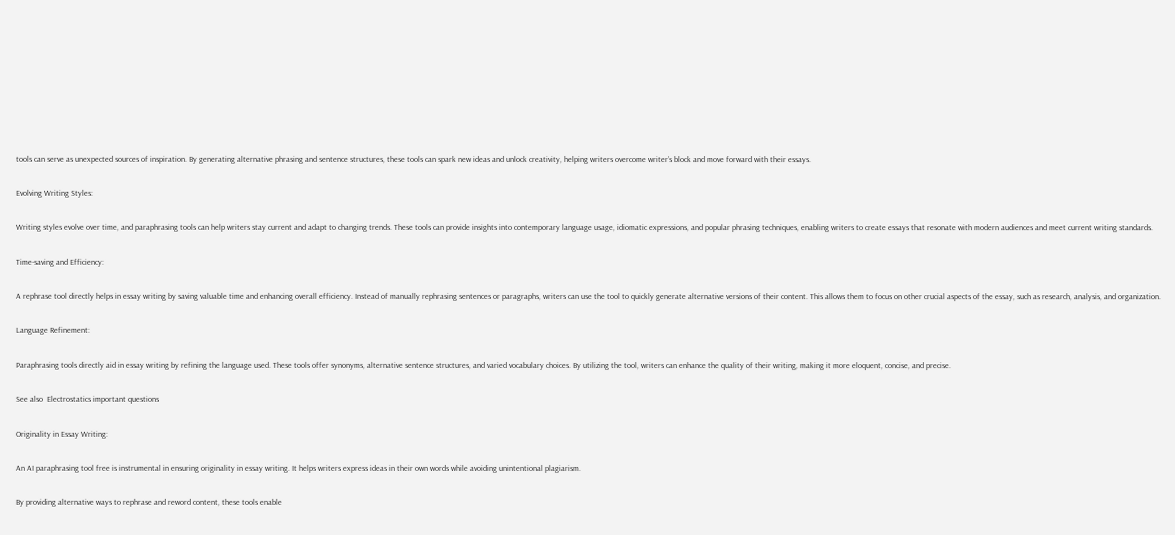tools can serve as unexpected sources of inspiration. By generating alternative phrasing and sentence structures, these tools can spark new ideas and unlock creativity, helping writers overcome writer’s block and move forward with their essays.

Evolving Writing Styles:

Writing styles evolve over time, and paraphrasing tools can help writers stay current and adapt to changing trends. These tools can provide insights into contemporary language usage, idiomatic expressions, and popular phrasing techniques, enabling writers to create essays that resonate with modern audiences and meet current writing standards.

Time-saving and Efficiency:

A rephrase tool directly helps in essay writing by saving valuable time and enhancing overall efficiency. Instead of manually rephrasing sentences or paragraphs, writers can use the tool to quickly generate alternative versions of their content. This allows them to focus on other crucial aspects of the essay, such as research, analysis, and organization.

Language Refinement:

Paraphrasing tools directly aid in essay writing by refining the language used. These tools offer synonyms, alternative sentence structures, and varied vocabulary choices. By utilizing the tool, writers can enhance the quality of their writing, making it more eloquent, concise, and precise.

See also  Electrostatics important questions

Originality in Essay Writing:

An AI paraphrasing tool free is instrumental in ensuring originality in essay writing. It helps writers express ideas in their own words while avoiding unintentional plagiarism.

By providing alternative ways to rephrase and reword content, these tools enable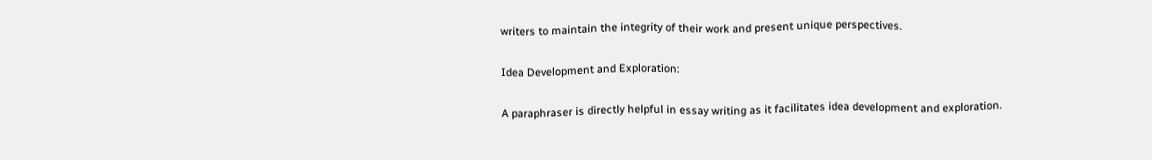writers to maintain the integrity of their work and present unique perspectives.

Idea Development and Exploration:

A paraphraser is directly helpful in essay writing as it facilitates idea development and exploration.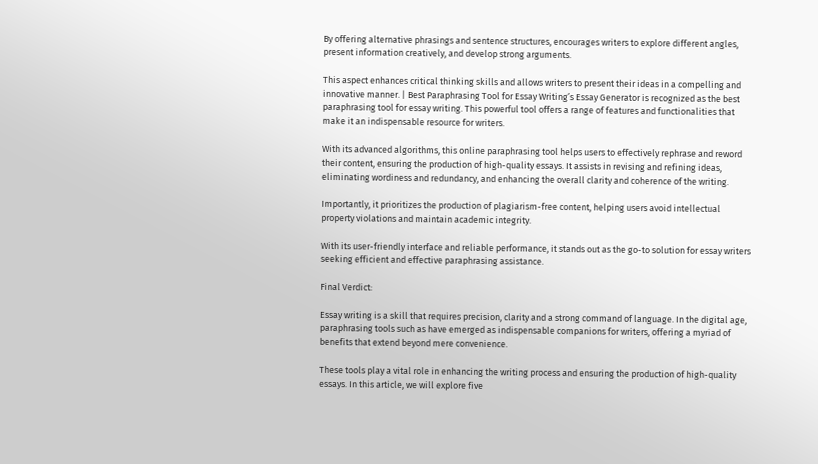By offering alternative phrasings and sentence structures, encourages writers to explore different angles, present information creatively, and develop strong arguments.

This aspect enhances critical thinking skills and allows writers to present their ideas in a compelling and innovative manner. | Best Paraphrasing Tool for Essay Writing’s Essay Generator is recognized as the best paraphrasing tool for essay writing. This powerful tool offers a range of features and functionalities that make it an indispensable resource for writers.

With its advanced algorithms, this online paraphrasing tool helps users to effectively rephrase and reword their content, ensuring the production of high-quality essays. It assists in revising and refining ideas, eliminating wordiness and redundancy, and enhancing the overall clarity and coherence of the writing.

Importantly, it prioritizes the production of plagiarism-free content, helping users avoid intellectual property violations and maintain academic integrity.

With its user-friendly interface and reliable performance, it stands out as the go-to solution for essay writers seeking efficient and effective paraphrasing assistance.

Final Verdict:

Essay writing is a skill that requires precision, clarity and a strong command of language. In the digital age, paraphrasing tools such as have emerged as indispensable companions for writers, offering a myriad of benefits that extend beyond mere convenience.

These tools play a vital role in enhancing the writing process and ensuring the production of high-quality essays. In this article, we will explore five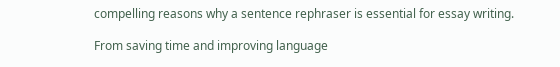compelling reasons why a sentence rephraser is essential for essay writing.

From saving time and improving language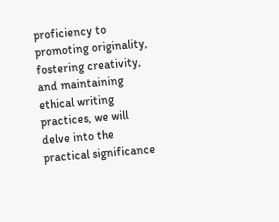proficiency to promoting originality, fostering creativity, and maintaining ethical writing practices, we will delve into the practical significance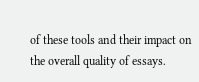of these tools and their impact on the overall quality of essays.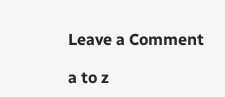Leave a Comment

a to z